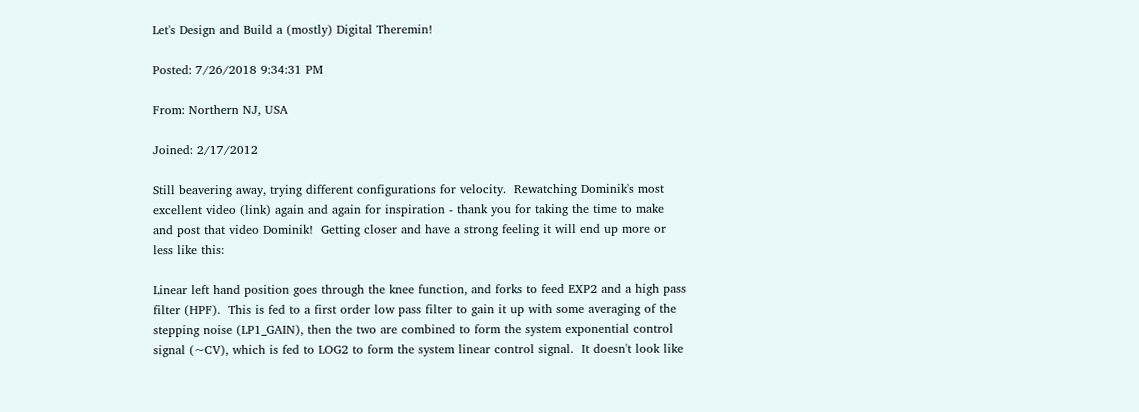Let's Design and Build a (mostly) Digital Theremin!

Posted: 7/26/2018 9:34:31 PM

From: Northern NJ, USA

Joined: 2/17/2012

Still beavering away, trying different configurations for velocity.  Rewatching Dominik's most excellent video (link) again and again for inspiration - thank you for taking the time to make and post that video Dominik!  Getting closer and have a strong feeling it will end up more or less like this:

Linear left hand position goes through the knee function, and forks to feed EXP2 and a high pass filter (HPF).  This is fed to a first order low pass filter to gain it up with some averaging of the stepping noise (LP1_GAIN), then the two are combined to form the system exponential control signal (~CV), which is fed to LOG2 to form the system linear control signal.  It doesn't look like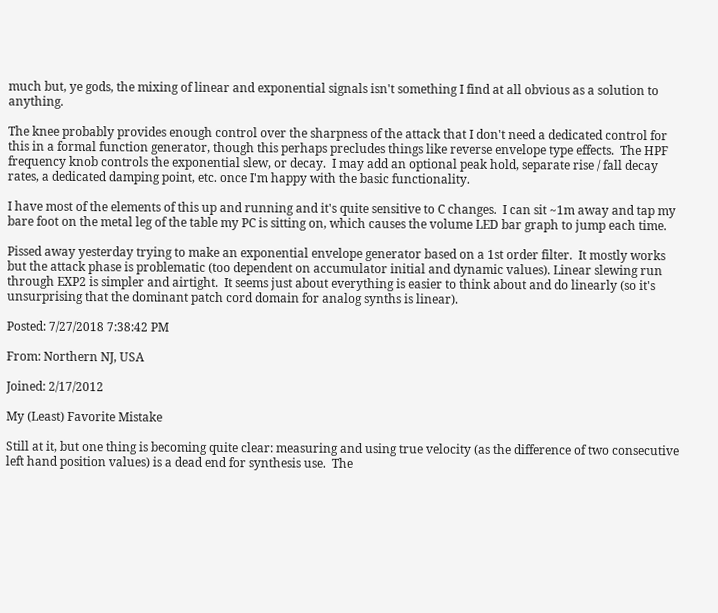much but, ye gods, the mixing of linear and exponential signals isn't something I find at all obvious as a solution to anything.

The knee probably provides enough control over the sharpness of the attack that I don't need a dedicated control for this in a formal function generator, though this perhaps precludes things like reverse envelope type effects.  The HPF frequency knob controls the exponential slew, or decay.  I may add an optional peak hold, separate rise / fall decay rates, a dedicated damping point, etc. once I'm happy with the basic functionality.

I have most of the elements of this up and running and it's quite sensitive to C changes.  I can sit ~1m away and tap my bare foot on the metal leg of the table my PC is sitting on, which causes the volume LED bar graph to jump each time.

Pissed away yesterday trying to make an exponential envelope generator based on a 1st order filter.  It mostly works but the attack phase is problematic (too dependent on accumulator initial and dynamic values). Linear slewing run through EXP2 is simpler and airtight.  It seems just about everything is easier to think about and do linearly (so it's unsurprising that the dominant patch cord domain for analog synths is linear).

Posted: 7/27/2018 7:38:42 PM

From: Northern NJ, USA

Joined: 2/17/2012

My (Least) Favorite Mistake

Still at it, but one thing is becoming quite clear: measuring and using true velocity (as the difference of two consecutive left hand position values) is a dead end for synthesis use.  The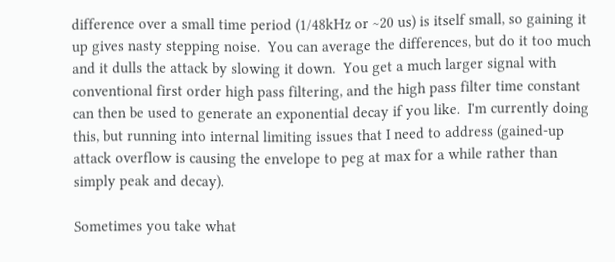difference over a small time period (1/48kHz or ~20 us) is itself small, so gaining it up gives nasty stepping noise.  You can average the differences, but do it too much and it dulls the attack by slowing it down.  You get a much larger signal with conventional first order high pass filtering, and the high pass filter time constant can then be used to generate an exponential decay if you like.  I'm currently doing this, but running into internal limiting issues that I need to address (gained-up attack overflow is causing the envelope to peg at max for a while rather than simply peak and decay).

Sometimes you take what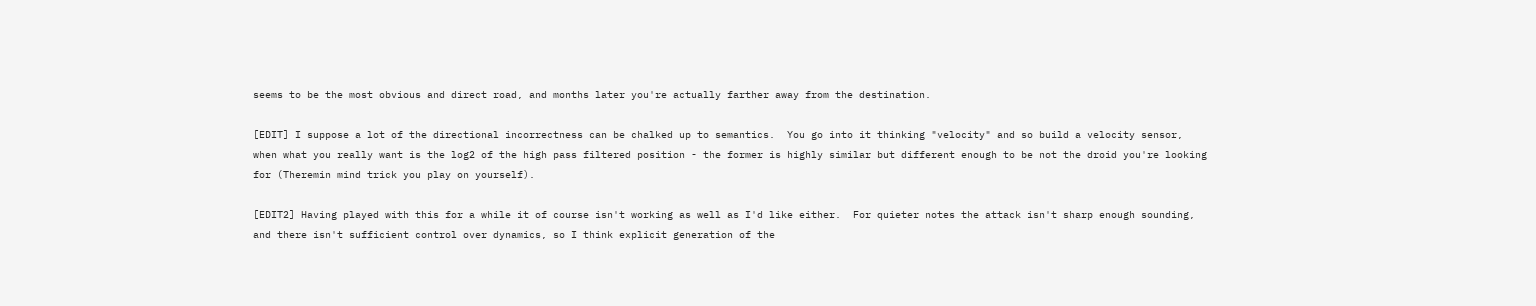seems to be the most obvious and direct road, and months later you're actually farther away from the destination.

[EDIT] I suppose a lot of the directional incorrectness can be chalked up to semantics.  You go into it thinking "velocity" and so build a velocity sensor, when what you really want is the log2 of the high pass filtered position - the former is highly similar but different enough to be not the droid you're looking for (Theremin mind trick you play on yourself).

[EDIT2] Having played with this for a while it of course isn't working as well as I'd like either.  For quieter notes the attack isn't sharp enough sounding, and there isn't sufficient control over dynamics, so I think explicit generation of the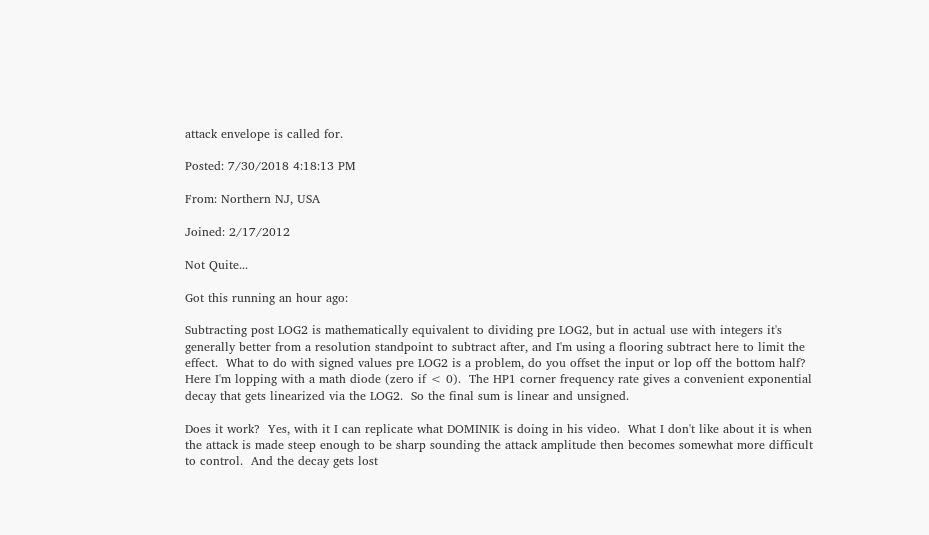attack envelope is called for.

Posted: 7/30/2018 4:18:13 PM

From: Northern NJ, USA

Joined: 2/17/2012

Not Quite...

Got this running an hour ago:

Subtracting post LOG2 is mathematically equivalent to dividing pre LOG2, but in actual use with integers it's generally better from a resolution standpoint to subtract after, and I'm using a flooring subtract here to limit the effect.  What to do with signed values pre LOG2 is a problem, do you offset the input or lop off the bottom half?  Here I'm lopping with a math diode (zero if < 0).  The HP1 corner frequency rate gives a convenient exponential decay that gets linearized via the LOG2.  So the final sum is linear and unsigned.

Does it work?  Yes, with it I can replicate what DOMINIK is doing in his video.  What I don't like about it is when the attack is made steep enough to be sharp sounding the attack amplitude then becomes somewhat more difficult to control.  And the decay gets lost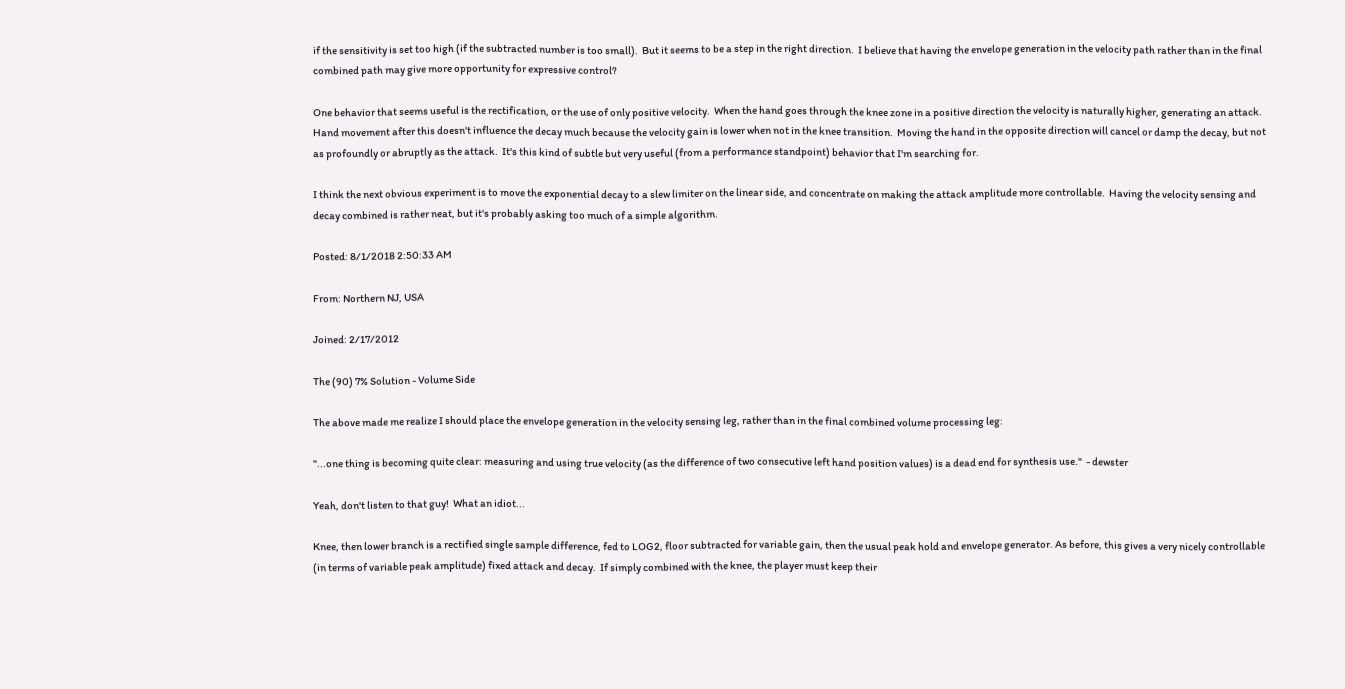if the sensitivity is set too high (if the subtracted number is too small).  But it seems to be a step in the right direction.  I believe that having the envelope generation in the velocity path rather than in the final combined path may give more opportunity for expressive control?

One behavior that seems useful is the rectification, or the use of only positive velocity.  When the hand goes through the knee zone in a positive direction the velocity is naturally higher, generating an attack.  Hand movement after this doesn't influence the decay much because the velocity gain is lower when not in the knee transition.  Moving the hand in the opposite direction will cancel or damp the decay, but not as profoundly or abruptly as the attack.  It's this kind of subtle but very useful (from a performance standpoint) behavior that I'm searching for.

I think the next obvious experiment is to move the exponential decay to a slew limiter on the linear side, and concentrate on making the attack amplitude more controllable.  Having the velocity sensing and decay combined is rather neat, but it's probably asking too much of a simple algorithm.

Posted: 8/1/2018 2:50:33 AM

From: Northern NJ, USA

Joined: 2/17/2012

The (90) 7% Solution - Volume Side

The above made me realize I should place the envelope generation in the velocity sensing leg, rather than in the final combined volume processing leg:

"...one thing is becoming quite clear: measuring and using true velocity (as the difference of two consecutive left hand position values) is a dead end for synthesis use."  - dewster

Yeah, don't listen to that guy!  What an idiot...

Knee, then lower branch is a rectified single sample difference, fed to LOG2, floor subtracted for variable gain, then the usual peak hold and envelope generator. As before, this gives a very nicely controllable (in terms of variable peak amplitude) fixed attack and decay.  If simply combined with the knee, the player must keep their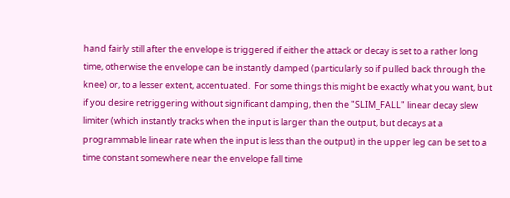hand fairly still after the envelope is triggered if either the attack or decay is set to a rather long time, otherwise the envelope can be instantly damped (particularly so if pulled back through the knee) or, to a lesser extent, accentuated.  For some things this might be exactly what you want, but if you desire retriggering without significant damping, then the "SLIM_FALL" linear decay slew limiter (which instantly tracks when the input is larger than the output, but decays at a programmable linear rate when the input is less than the output) in the upper leg can be set to a time constant somewhere near the envelope fall time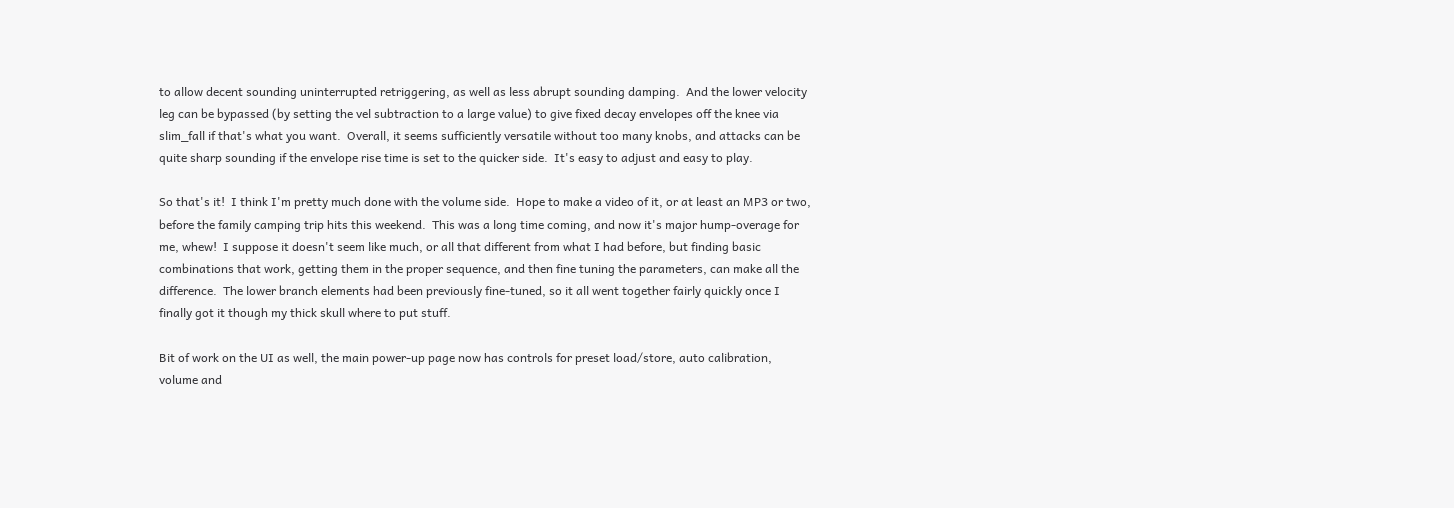to allow decent sounding uninterrupted retriggering, as well as less abrupt sounding damping.  And the lower velocity leg can be bypassed (by setting the vel subtraction to a large value) to give fixed decay envelopes off the knee via slim_fall if that's what you want.  Overall, it seems sufficiently versatile without too many knobs, and attacks can be quite sharp sounding if the envelope rise time is set to the quicker side.  It's easy to adjust and easy to play.

So that's it!  I think I'm pretty much done with the volume side.  Hope to make a video of it, or at least an MP3 or two, before the family camping trip hits this weekend.  This was a long time coming, and now it's major hump-overage for me, whew!  I suppose it doesn't seem like much, or all that different from what I had before, but finding basic combinations that work, getting them in the proper sequence, and then fine tuning the parameters, can make all the difference.  The lower branch elements had been previously fine-tuned, so it all went together fairly quickly once I finally got it though my thick skull where to put stuff.

Bit of work on the UI as well, the main power-up page now has controls for preset load/store, auto calibration, volume and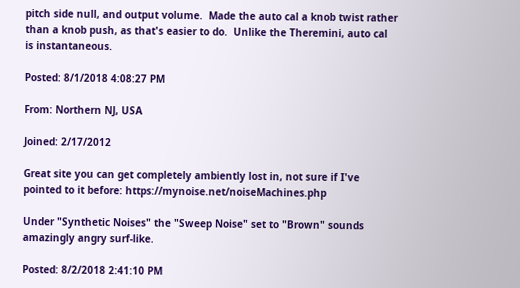pitch side null, and output volume.  Made the auto cal a knob twist rather than a knob push, as that's easier to do.  Unlike the Theremini, auto cal is instantaneous.

Posted: 8/1/2018 4:08:27 PM

From: Northern NJ, USA

Joined: 2/17/2012

Great site you can get completely ambiently lost in, not sure if I've pointed to it before: https://mynoise.net/noiseMachines.php

Under "Synthetic Noises" the "Sweep Noise" set to "Brown" sounds amazingly angry surf-like.

Posted: 8/2/2018 2:41:10 PM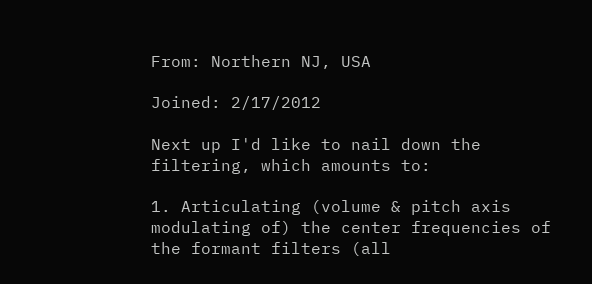From: Northern NJ, USA

Joined: 2/17/2012

Next up I'd like to nail down the filtering, which amounts to:

1. Articulating (volume & pitch axis modulating of) the center frequencies of the formant filters (all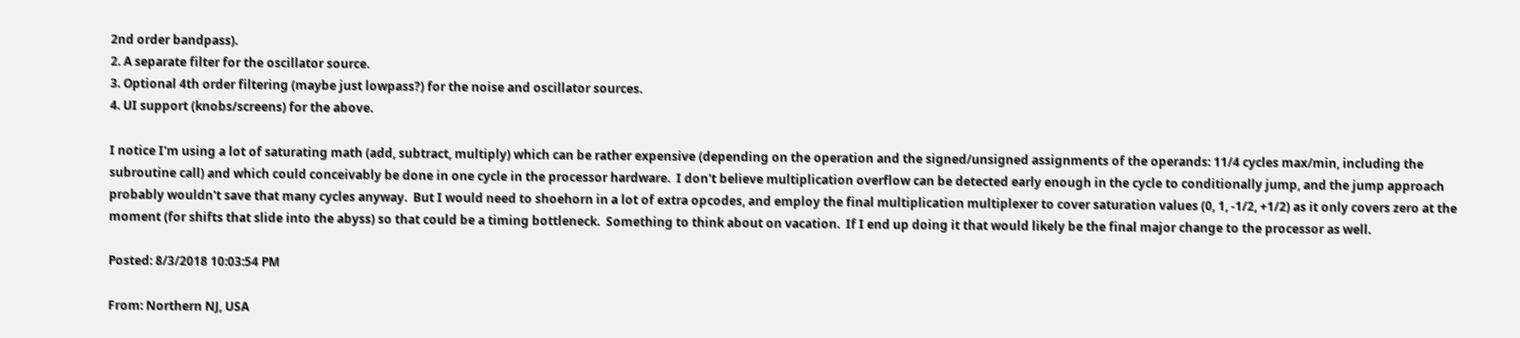2nd order bandpass).
2. A separate filter for the oscillator source.
3. Optional 4th order filtering (maybe just lowpass?) for the noise and oscillator sources.
4. UI support (knobs/screens) for the above.

I notice I'm using a lot of saturating math (add, subtract, multiply) which can be rather expensive (depending on the operation and the signed/unsigned assignments of the operands: 11/4 cycles max/min, including the subroutine call) and which could conceivably be done in one cycle in the processor hardware.  I don't believe multiplication overflow can be detected early enough in the cycle to conditionally jump, and the jump approach probably wouldn't save that many cycles anyway.  But I would need to shoehorn in a lot of extra opcodes, and employ the final multiplication multiplexer to cover saturation values (0, 1, -1/2, +1/2) as it only covers zero at the moment (for shifts that slide into the abyss) so that could be a timing bottleneck.  Something to think about on vacation.  If I end up doing it that would likely be the final major change to the processor as well.

Posted: 8/3/2018 10:03:54 PM

From: Northern NJ, USA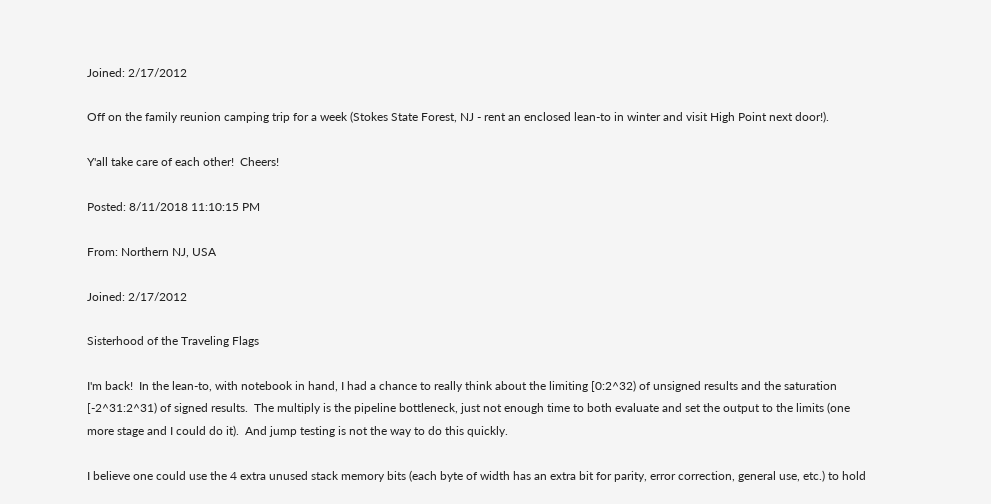Joined: 2/17/2012

Off on the family reunion camping trip for a week (Stokes State Forest, NJ - rent an enclosed lean-to in winter and visit High Point next door!).

Y'all take care of each other!  Cheers!

Posted: 8/11/2018 11:10:15 PM

From: Northern NJ, USA

Joined: 2/17/2012

Sisterhood of the Traveling Flags

I'm back!  In the lean-to, with notebook in hand, I had a chance to really think about the limiting [0:2^32) of unsigned results and the saturation [-2^31:2^31) of signed results.  The multiply is the pipeline bottleneck, just not enough time to both evaluate and set the output to the limits (one more stage and I could do it).  And jump testing is not the way to do this quickly.

I believe one could use the 4 extra unused stack memory bits (each byte of width has an extra bit for parity, error correction, general use, etc.) to hold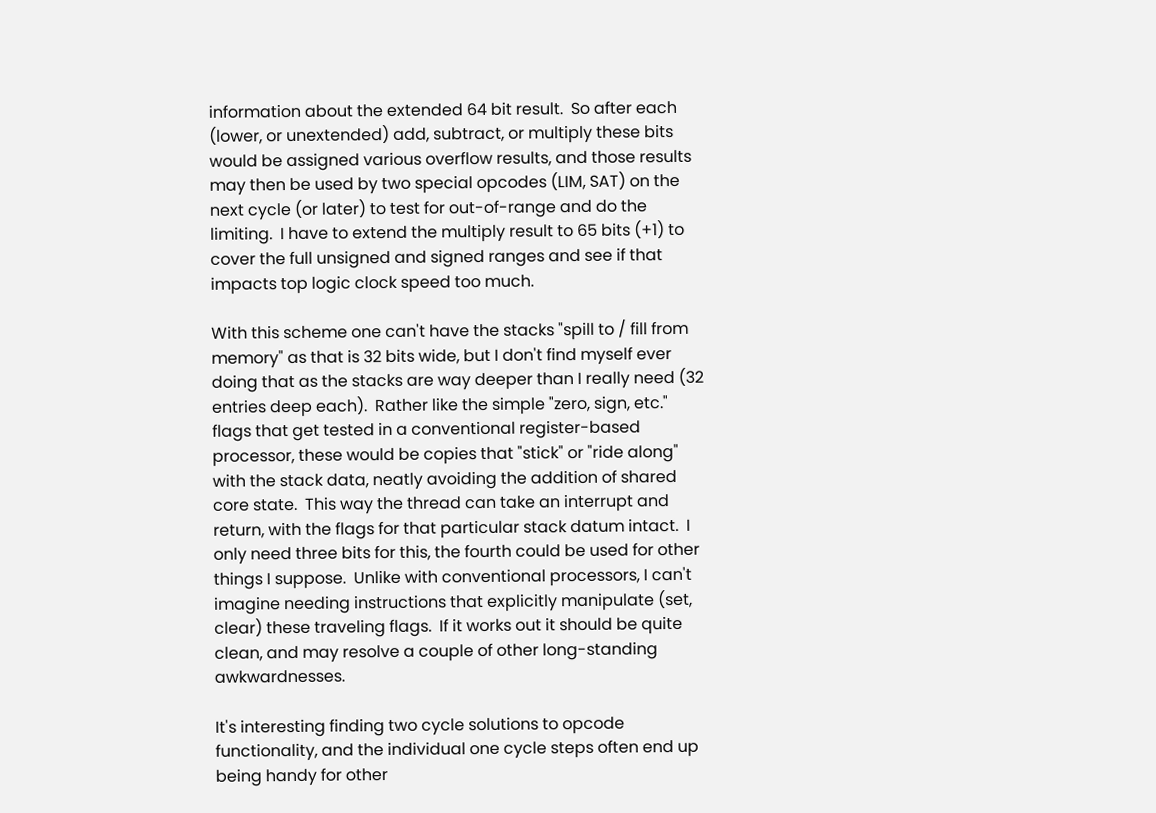information about the extended 64 bit result.  So after each (lower, or unextended) add, subtract, or multiply these bits would be assigned various overflow results, and those results may then be used by two special opcodes (LIM, SAT) on the next cycle (or later) to test for out-of-range and do the limiting.  I have to extend the multiply result to 65 bits (+1) to cover the full unsigned and signed ranges and see if that impacts top logic clock speed too much.

With this scheme one can't have the stacks "spill to / fill from memory" as that is 32 bits wide, but I don't find myself ever doing that as the stacks are way deeper than I really need (32 entries deep each).  Rather like the simple "zero, sign, etc." flags that get tested in a conventional register-based processor, these would be copies that "stick" or "ride along" with the stack data, neatly avoiding the addition of shared core state.  This way the thread can take an interrupt and return, with the flags for that particular stack datum intact.  I only need three bits for this, the fourth could be used for other things I suppose.  Unlike with conventional processors, I can't imagine needing instructions that explicitly manipulate (set, clear) these traveling flags.  If it works out it should be quite clean, and may resolve a couple of other long-standing awkwardnesses.

It's interesting finding two cycle solutions to opcode functionality, and the individual one cycle steps often end up being handy for other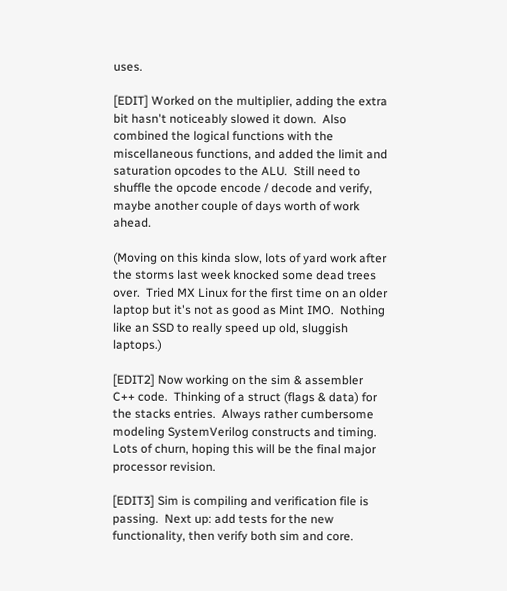uses.

[EDIT] Worked on the multiplier, adding the extra bit hasn't noticeably slowed it down.  Also combined the logical functions with the miscellaneous functions, and added the limit and saturation opcodes to the ALU.  Still need to shuffle the opcode encode / decode and verify, maybe another couple of days worth of work ahead.

(Moving on this kinda slow, lots of yard work after the storms last week knocked some dead trees over.  Tried MX Linux for the first time on an older laptop but it's not as good as Mint IMO.  Nothing like an SSD to really speed up old, sluggish laptops.)

[EDIT2] Now working on the sim & assembler C++ code.  Thinking of a struct (flags & data) for the stacks entries.  Always rather cumbersome modeling SystemVerilog constructs and timing.  Lots of churn, hoping this will be the final major processor revision.

[EDIT3] Sim is compiling and verification file is passing.  Next up: add tests for the new functionality, then verify both sim and core.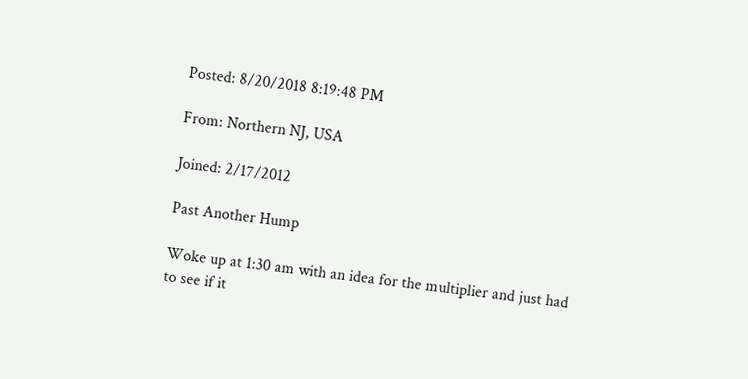Posted: 8/20/2018 8:19:48 PM

From: Northern NJ, USA

Joined: 2/17/2012

Past Another Hump

Woke up at 1:30 am with an idea for the multiplier and just had to see if it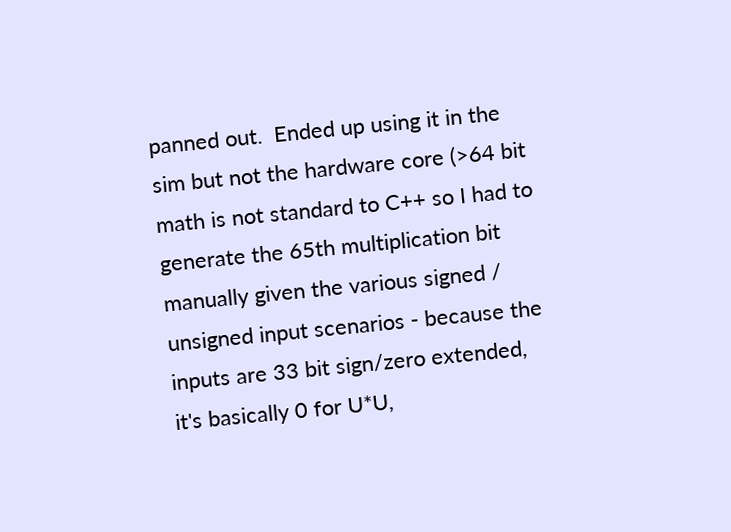panned out.  Ended up using it in the sim but not the hardware core (>64 bit math is not standard to C++ so I had to generate the 65th multiplication bit manually given the various signed / unsigned input scenarios - because the inputs are 33 bit sign/zero extended, it's basically 0 for U*U,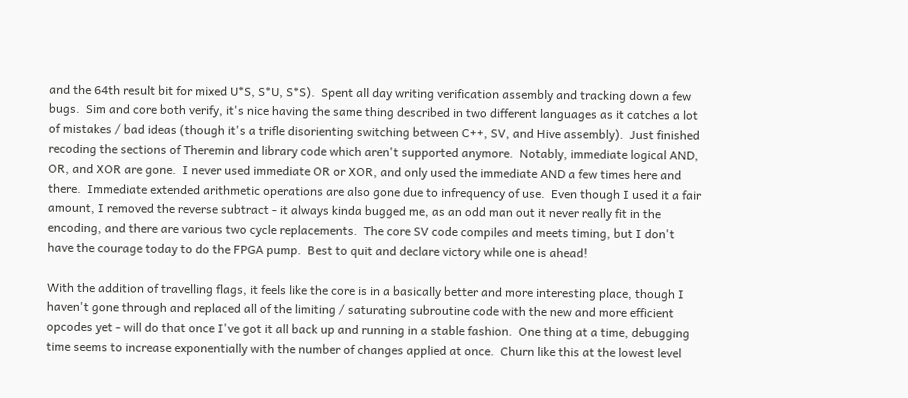and the 64th result bit for mixed U*S, S*U, S*S).  Spent all day writing verification assembly and tracking down a few bugs.  Sim and core both verify, it's nice having the same thing described in two different languages as it catches a lot of mistakes / bad ideas (though it's a trifle disorienting switching between C++, SV, and Hive assembly).  Just finished recoding the sections of Theremin and library code which aren't supported anymore.  Notably, immediate logical AND, OR, and XOR are gone.  I never used immediate OR or XOR, and only used the immediate AND a few times here and there.  Immediate extended arithmetic operations are also gone due to infrequency of use.  Even though I used it a fair amount, I removed the reverse subtract - it always kinda bugged me, as an odd man out it never really fit in the encoding, and there are various two cycle replacements.  The core SV code compiles and meets timing, but I don't have the courage today to do the FPGA pump.  Best to quit and declare victory while one is ahead!

With the addition of travelling flags, it feels like the core is in a basically better and more interesting place, though I haven't gone through and replaced all of the limiting / saturating subroutine code with the new and more efficient opcodes yet - will do that once I've got it all back up and running in a stable fashion.  One thing at a time, debugging time seems to increase exponentially with the number of changes applied at once.  Churn like this at the lowest level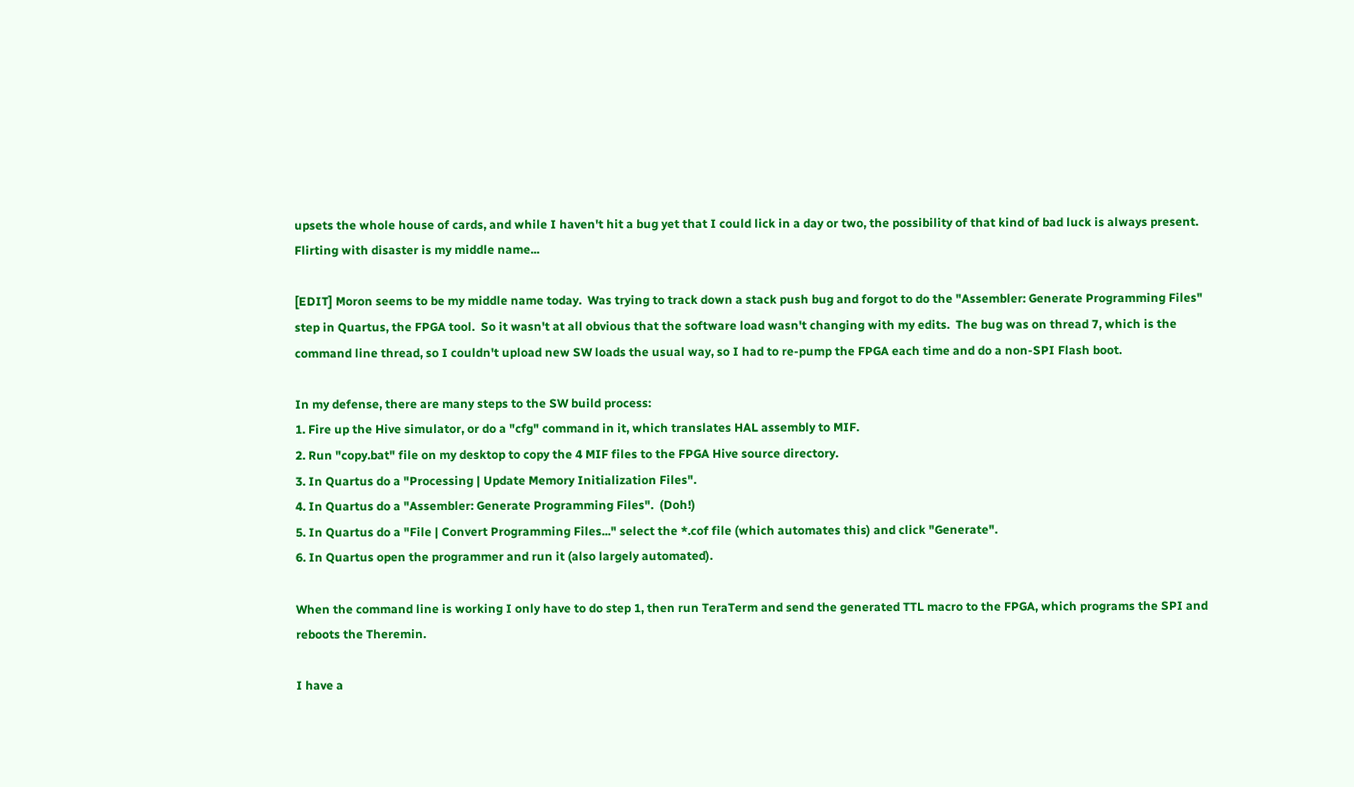upsets the whole house of cards, and while I haven't hit a bug yet that I could lick in a day or two, the possibility of that kind of bad luck is always present.  Flirting with disaster is my middle name...

[EDIT] Moron seems to be my middle name today.  Was trying to track down a stack push bug and forgot to do the "Assembler: Generate Programming Files" step in Quartus, the FPGA tool.  So it wasn't at all obvious that the software load wasn't changing with my edits.  The bug was on thread 7, which is the command line thread, so I couldn't upload new SW loads the usual way, so I had to re-pump the FPGA each time and do a non-SPI Flash boot.

In my defense, there are many steps to the SW build process:
1. Fire up the Hive simulator, or do a "cfg" command in it, which translates HAL assembly to MIF.
2. Run "copy.bat" file on my desktop to copy the 4 MIF files to the FPGA Hive source directory.
3. In Quartus do a "Processing | Update Memory Initialization Files".
4. In Quartus do a "Assembler: Generate Programming Files".  (Doh!)
5. In Quartus do a "File | Convert Programming Files..." select the *.cof file (which automates this) and click "Generate".
6. In Quartus open the programmer and run it (also largely automated).

When the command line is working I only have to do step 1, then run TeraTerm and send the generated TTL macro to the FPGA, which programs the SPI and reboots the Theremin.

I have a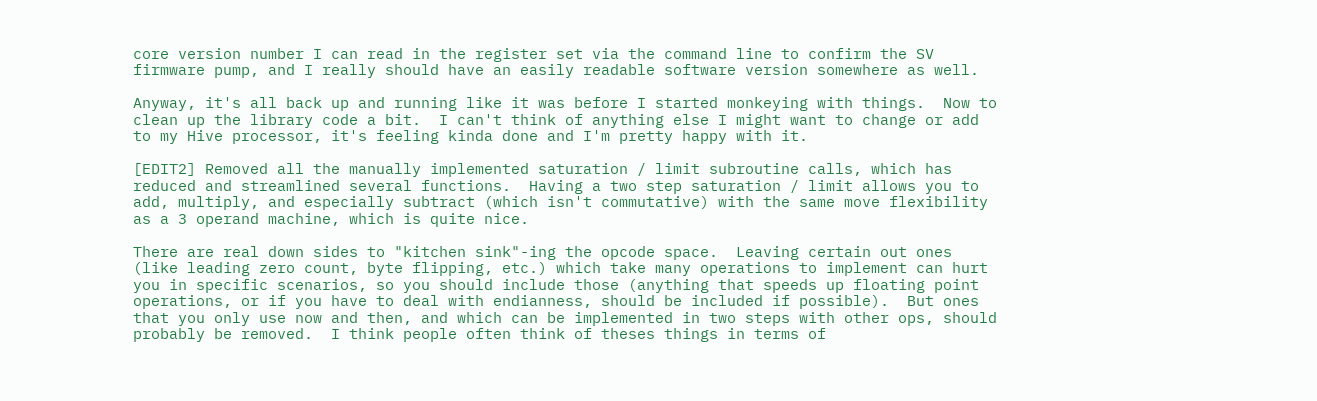core version number I can read in the register set via the command line to confirm the SV firmware pump, and I really should have an easily readable software version somewhere as well.

Anyway, it's all back up and running like it was before I started monkeying with things.  Now to clean up the library code a bit.  I can't think of anything else I might want to change or add to my Hive processor, it's feeling kinda done and I'm pretty happy with it.

[EDIT2] Removed all the manually implemented saturation / limit subroutine calls, which has reduced and streamlined several functions.  Having a two step saturation / limit allows you to add, multiply, and especially subtract (which isn't commutative) with the same move flexibility as a 3 operand machine, which is quite nice.

There are real down sides to "kitchen sink"-ing the opcode space.  Leaving certain out ones (like leading zero count, byte flipping, etc.) which take many operations to implement can hurt you in specific scenarios, so you should include those (anything that speeds up floating point operations, or if you have to deal with endianness, should be included if possible).  But ones that you only use now and then, and which can be implemented in two steps with other ops, should probably be removed.  I think people often think of theses things in terms of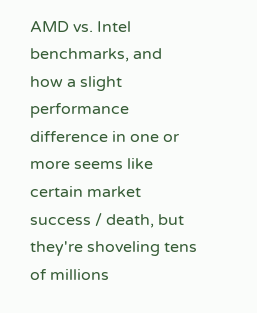AMD vs. Intel benchmarks, and how a slight performance difference in one or more seems like certain market success / death, but they're shoveling tens of millions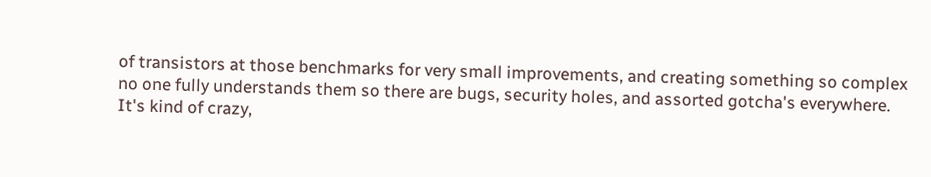of transistors at those benchmarks for very small improvements, and creating something so complex no one fully understands them so there are bugs, security holes, and assorted gotcha's everywhere.  It's kind of crazy,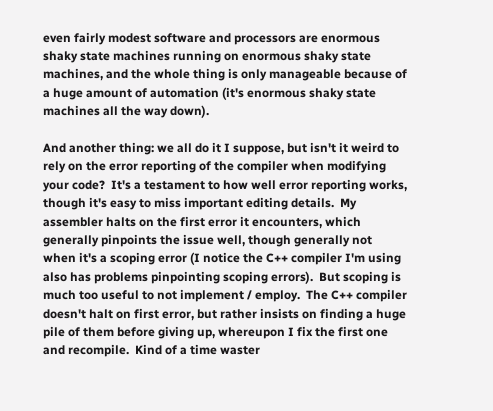even fairly modest software and processors are enormous shaky state machines running on enormous shaky state machines, and the whole thing is only manageable because of a huge amount of automation (it's enormous shaky state machines all the way down).

And another thing: we all do it I suppose, but isn't it weird to rely on the error reporting of the compiler when modifying your code?  It's a testament to how well error reporting works, though it's easy to miss important editing details.  My assembler halts on the first error it encounters, which generally pinpoints the issue well, though generally not when it's a scoping error (I notice the C++ compiler I'm using also has problems pinpointing scoping errors).  But scoping is much too useful to not implement / employ.  The C++ compiler doesn't halt on first error, but rather insists on finding a huge pile of them before giving up, whereupon I fix the first one and recompile.  Kind of a time waster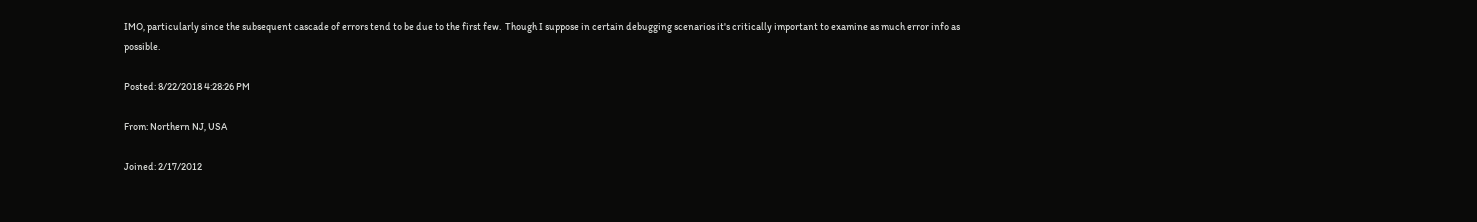IMO, particularly since the subsequent cascade of errors tend to be due to the first few.  Though I suppose in certain debugging scenarios it's critically important to examine as much error info as possible.

Posted: 8/22/2018 4:28:26 PM

From: Northern NJ, USA

Joined: 2/17/2012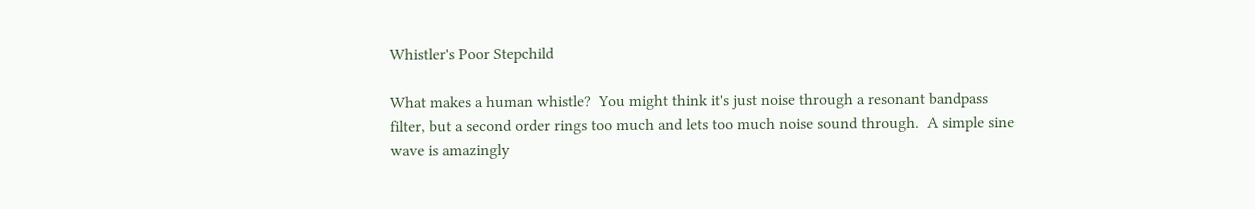Whistler's Poor Stepchild

What makes a human whistle?  You might think it's just noise through a resonant bandpass filter, but a second order rings too much and lets too much noise sound through.  A simple sine wave is amazingly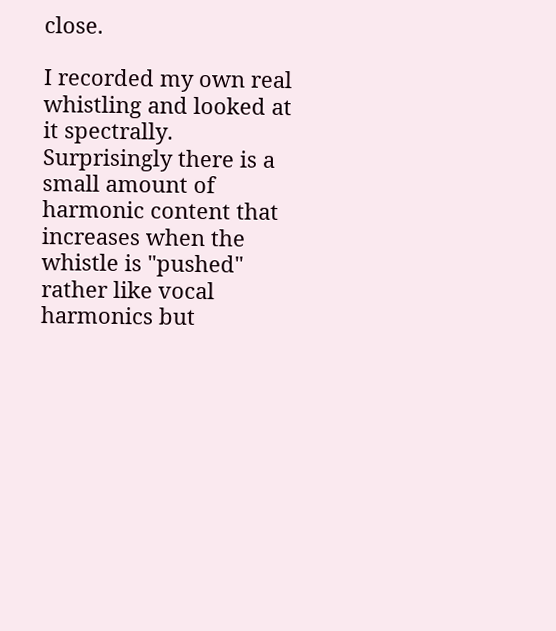close.

I recorded my own real whistling and looked at it spectrally.  Surprisingly there is a small amount of harmonic content that increases when the whistle is "pushed" rather like vocal harmonics but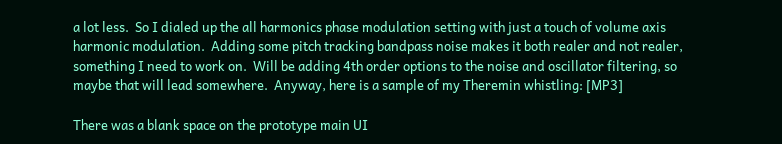a lot less.  So I dialed up the all harmonics phase modulation setting with just a touch of volume axis harmonic modulation.  Adding some pitch tracking bandpass noise makes it both realer and not realer, something I need to work on.  Will be adding 4th order options to the noise and oscillator filtering, so maybe that will lead somewhere.  Anyway, here is a sample of my Theremin whistling: [MP3]

There was a blank space on the prototype main UI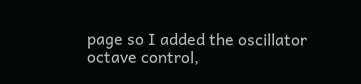page so I added the oscillator octave control,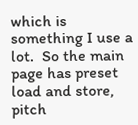which is something I use a lot.  So the main page has preset load and store, pitch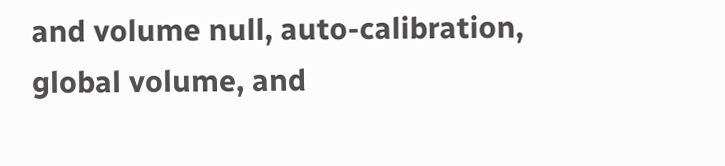and volume null, auto-calibration, global volume, and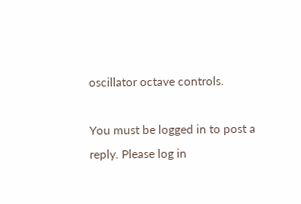oscillator octave controls.

You must be logged in to post a reply. Please log in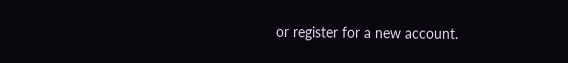or register for a new account.